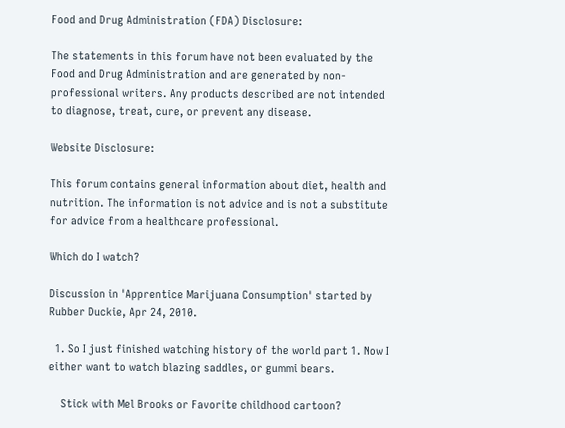Food and Drug Administration (FDA) Disclosure:

The statements in this forum have not been evaluated by the Food and Drug Administration and are generated by non-professional writers. Any products described are not intended to diagnose, treat, cure, or prevent any disease.

Website Disclosure:

This forum contains general information about diet, health and nutrition. The information is not advice and is not a substitute for advice from a healthcare professional.

Which do I watch?

Discussion in 'Apprentice Marijuana Consumption' started by Rubber Duckie, Apr 24, 2010.

  1. So I just finished watching history of the world part 1. Now I either want to watch blazing saddles, or gummi bears.

    Stick with Mel Brooks or Favorite childhood cartoon?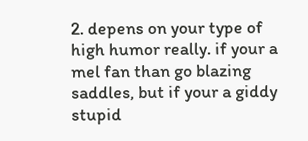2. depens on your type of high humor really. if your a mel fan than go blazing saddles, but if your a giddy stupid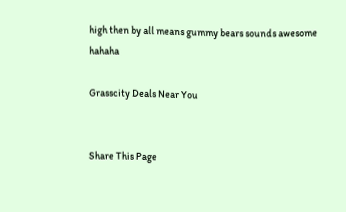high then by all means gummy bears sounds awesome hahaha

Grasscity Deals Near You


Share This Page